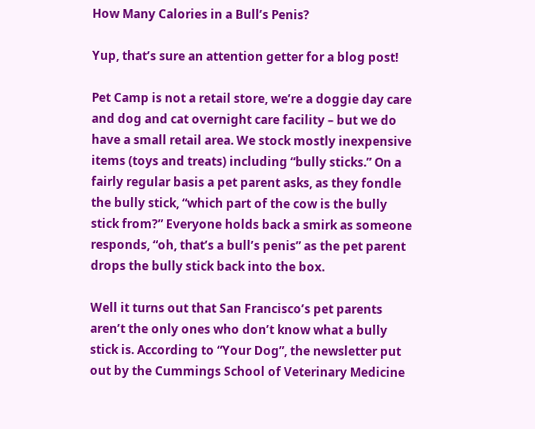How Many Calories in a Bull’s Penis?

Yup, that’s sure an attention getter for a blog post!

Pet Camp is not a retail store, we’re a doggie day care and dog and cat overnight care facility – but we do have a small retail area. We stock mostly inexpensive items (toys and treats) including “bully sticks.” On a fairly regular basis a pet parent asks, as they fondle the bully stick, “which part of the cow is the bully stick from?” Everyone holds back a smirk as someone responds, “oh, that’s a bull’s penis” as the pet parent drops the bully stick back into the box.

Well it turns out that San Francisco’s pet parents aren’t the only ones who don’t know what a bully stick is. According to “Your Dog”, the newsletter put out by the Cummings School of Veterinary Medicine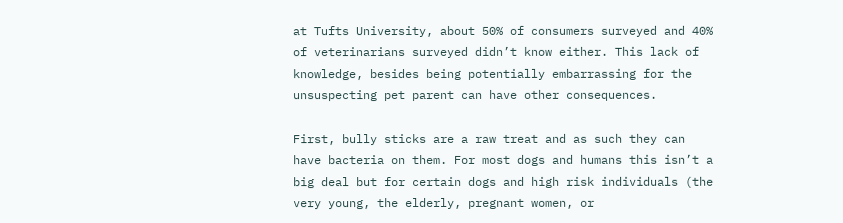at Tufts University, about 50% of consumers surveyed and 40% of veterinarians surveyed didn’t know either. This lack of knowledge, besides being potentially embarrassing for the unsuspecting pet parent can have other consequences.

First, bully sticks are a raw treat and as such they can have bacteria on them. For most dogs and humans this isn’t a big deal but for certain dogs and high risk individuals (the very young, the elderly, pregnant women, or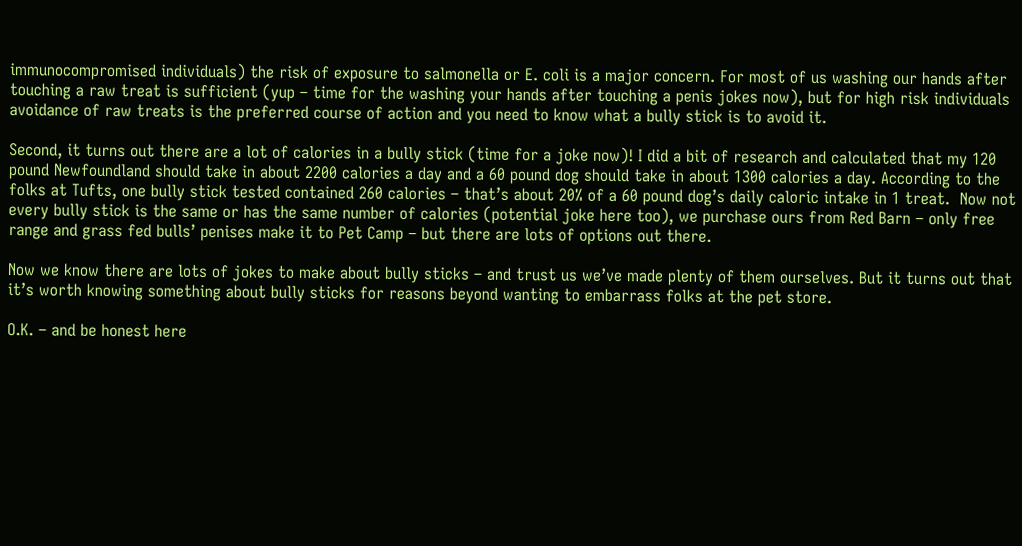immunocompromised individuals) the risk of exposure to salmonella or E. coli is a major concern. For most of us washing our hands after touching a raw treat is sufficient (yup – time for the washing your hands after touching a penis jokes now), but for high risk individuals avoidance of raw treats is the preferred course of action and you need to know what a bully stick is to avoid it.

Second, it turns out there are a lot of calories in a bully stick (time for a joke now)! I did a bit of research and calculated that my 120 pound Newfoundland should take in about 2200 calories a day and a 60 pound dog should take in about 1300 calories a day. According to the folks at Tufts, one bully stick tested contained 260 calories – that’s about 20% of a 60 pound dog’s daily caloric intake in 1 treat.  Now not every bully stick is the same or has the same number of calories (potential joke here too), we purchase ours from Red Barn – only free range and grass fed bulls’ penises make it to Pet Camp – but there are lots of options out there.

Now we know there are lots of jokes to make about bully sticks – and trust us we’ve made plenty of them ourselves. But it turns out that it’s worth knowing something about bully sticks for reasons beyond wanting to embarrass folks at the pet store.

O.K. – and be honest here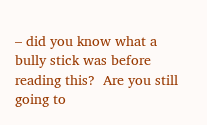– did you know what a bully stick was before reading this?  Are you still going to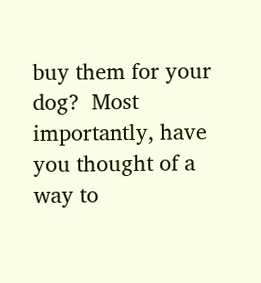buy them for your dog?  Most importantly, have you thought of a way to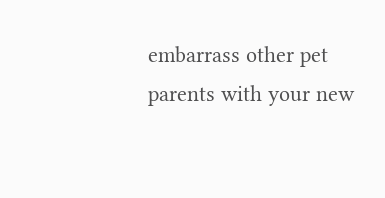embarrass other pet parents with your new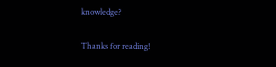knowledge?

Thanks for reading!